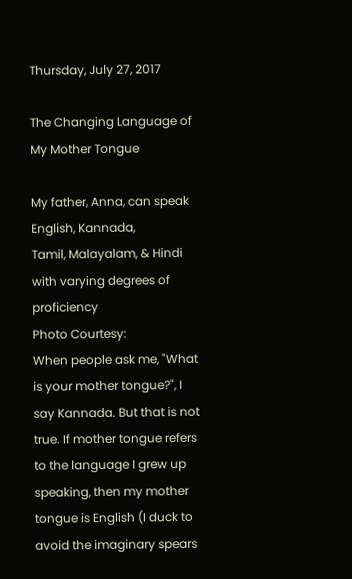Thursday, July 27, 2017

The Changing Language of My Mother Tongue

My father, Anna, can speak English, Kannada,
Tamil, Malayalam, & Hindi
with varying degrees of proficiency
Photo Courtesy:
When people ask me, "What is your mother tongue?", I say Kannada. But that is not true. If mother tongue refers to the language I grew up speaking, then my mother tongue is English (I duck to avoid the imaginary spears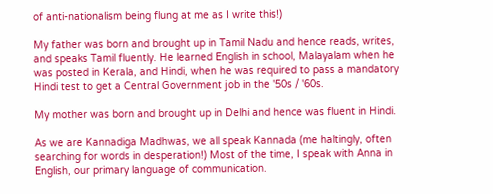of anti-nationalism being flung at me as I write this!)

My father was born and brought up in Tamil Nadu and hence reads, writes, and speaks Tamil fluently. He learned English in school, Malayalam when he was posted in Kerala, and Hindi, when he was required to pass a mandatory Hindi test to get a Central Government job in the '50s / '60s.

My mother was born and brought up in Delhi and hence was fluent in Hindi.

As we are Kannadiga Madhwas, we all speak Kannada (me haltingly, often searching for words in desperation!) Most of the time, I speak with Anna in English, our primary language of communication.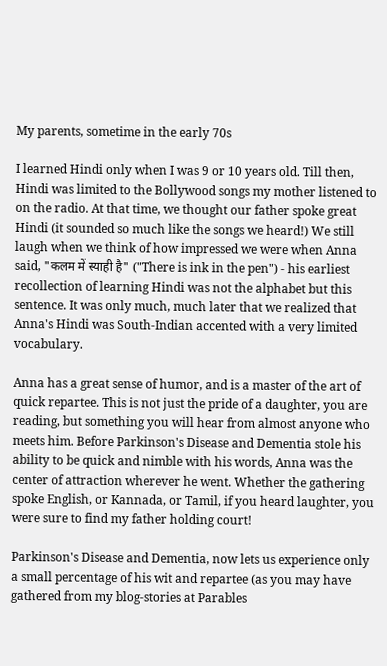My parents, sometime in the early 70s

I learned Hindi only when I was 9 or 10 years old. Till then, Hindi was limited to the Bollywood songs my mother listened to on the radio. At that time, we thought our father spoke great Hindi (it sounded so much like the songs we heard!) We still laugh when we think of how impressed we were when Anna said, "कलम में स्याही है" ("There is ink in the pen") - his earliest recollection of learning Hindi was not the alphabet but this sentence. It was only much, much later that we realized that Anna's Hindi was South-Indian accented with a very limited vocabulary.

Anna has a great sense of humor, and is a master of the art of quick repartee. This is not just the pride of a daughter, you are reading, but something you will hear from almost anyone who meets him. Before Parkinson's Disease and Dementia stole his ability to be quick and nimble with his words, Anna was the center of attraction wherever he went. Whether the gathering spoke English, or Kannada, or Tamil, if you heard laughter, you were sure to find my father holding court!

Parkinson's Disease and Dementia, now lets us experience only a small percentage of his wit and repartee (as you may have gathered from my blog-stories at Parables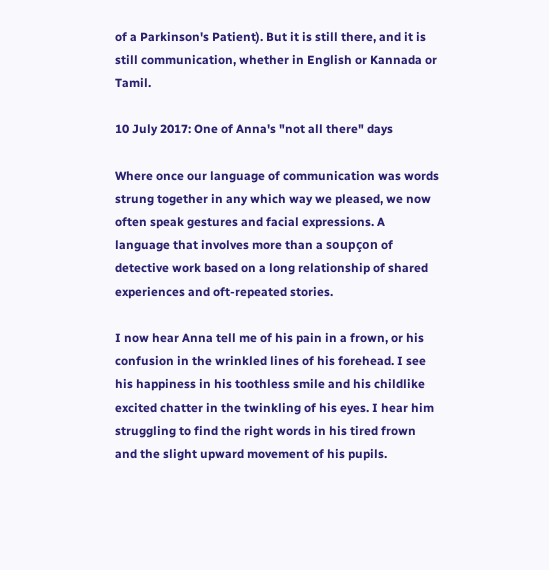of a Parkinson's Patient). But it is still there, and it is still communication, whether in English or Kannada or Tamil.

10 July 2017: One of Anna's "not all there" days

Where once our language of communication was words strung together in any which way we pleased, we now often speak gestures and facial expressions. A language that involves more than a soupçon of detective work based on a long relationship of shared experiences and oft-repeated stories.

I now hear Anna tell me of his pain in a frown, or his confusion in the wrinkled lines of his forehead. I see his happiness in his toothless smile and his childlike excited chatter in the twinkling of his eyes. I hear him struggling to find the right words in his tired frown and the slight upward movement of his pupils.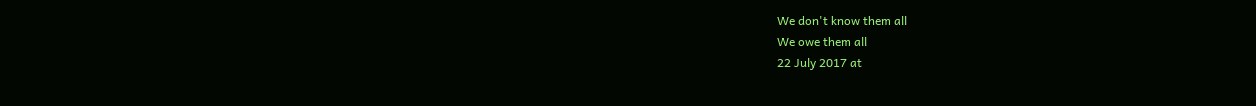We don't know them all
We owe them all
22 July 2017 at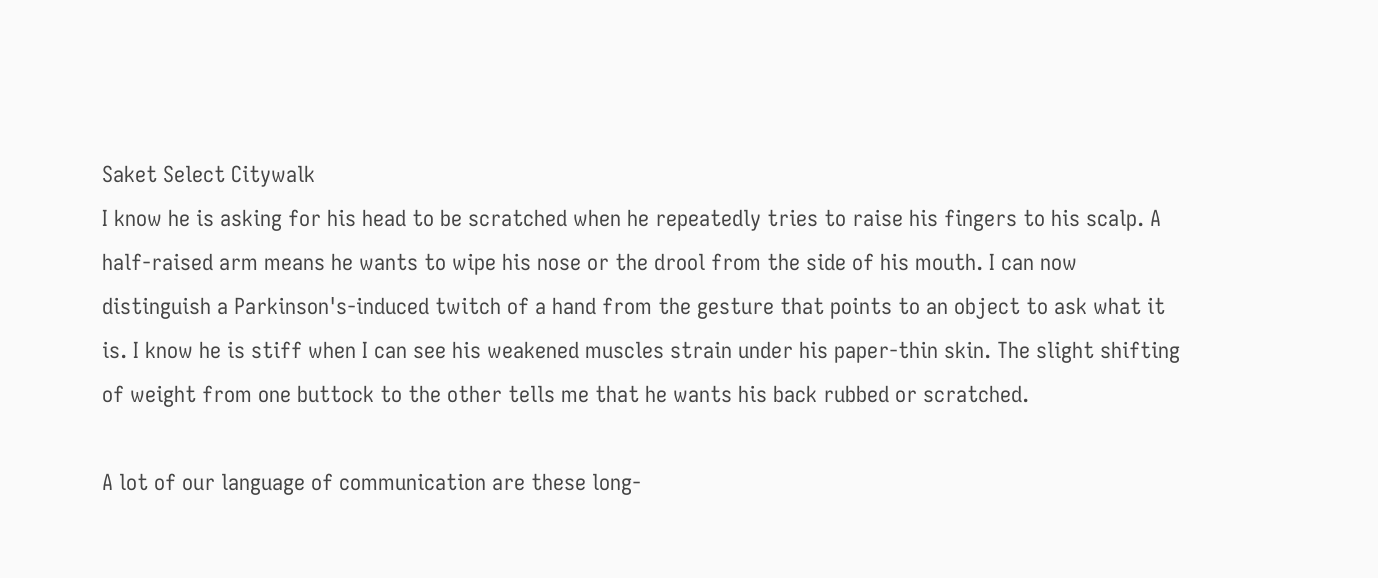Saket Select Citywalk
I know he is asking for his head to be scratched when he repeatedly tries to raise his fingers to his scalp. A half-raised arm means he wants to wipe his nose or the drool from the side of his mouth. I can now distinguish a Parkinson's-induced twitch of a hand from the gesture that points to an object to ask what it is. I know he is stiff when I can see his weakened muscles strain under his paper-thin skin. The slight shifting of weight from one buttock to the other tells me that he wants his back rubbed or scratched.

A lot of our language of communication are these long-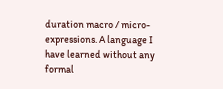duration macro / micro-expressions. A language I have learned without any formal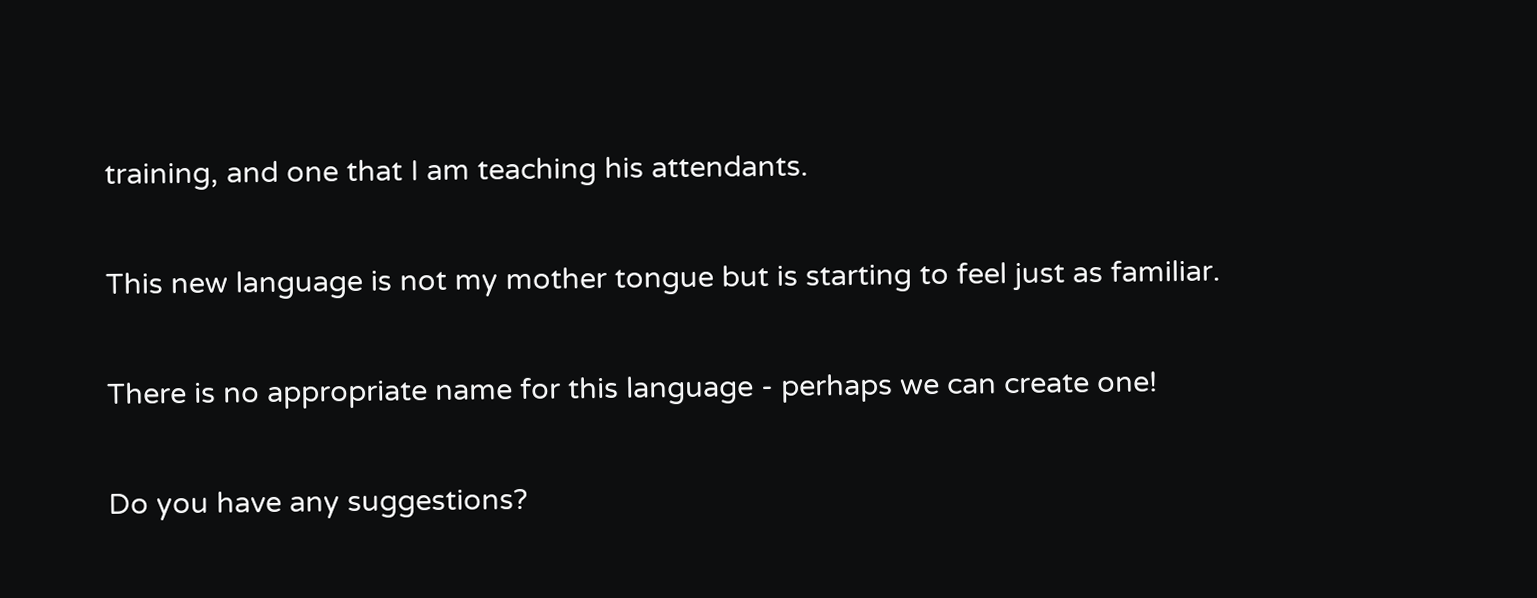training, and one that I am teaching his attendants.

This new language is not my mother tongue but is starting to feel just as familiar.

There is no appropriate name for this language - perhaps we can create one!

Do you have any suggestions?